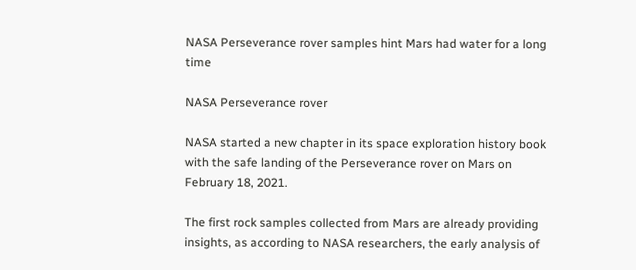NASA Perseverance rover samples hint Mars had water for a long time

NASA Perseverance rover

NASA started a new chapter in its space exploration history book with the safe landing of the Perseverance rover on Mars on February 18, 2021.

The first rock samples collected from Mars are already providing insights, as according to NASA researchers, the early analysis of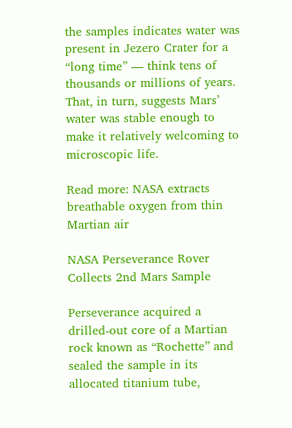the samples indicates water was present in Jezero Crater for a “long time” — think tens of thousands or millions of years. That, in turn, suggests Mars’ water was stable enough to make it relatively welcoming to microscopic life.

Read more: NASA extracts breathable oxygen from thin Martian air

NASA Perseverance Rover Collects 2nd Mars Sample

Perseverance acquired a drilled-out core of a Martian rock known as “Rochette” and sealed the sample in its allocated titanium tube,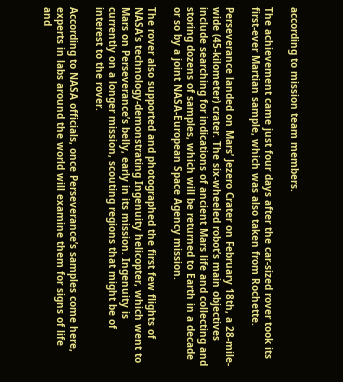according to mission team members.

The achievement came just four days after the car-sized rover took its first-ever Martian sample, which was also taken from Rochette.

Perseverance landed on Mars’ Jezero Crater on February 18th, a 28-mile-wide (45-kilometer) crater. The six-wheeled robot’s main objectives include searching for indications of ancient Mars life and collecting and storing dozens of samples, which will be returned to Earth in a decade or so by a joint NASA-European Space Agency mission.

The rover also supported and photographed the first few flights of NASA’s technology-demonstrating Ingenuity helicopter, which went to Mars on Perseverance’s belly, early in its mission. Ingenuity is currently on a longer mission, scouting regions that might be of interest to the rover.

According to NASA officials, once Perseverance’s samples come here, experts in labs around the world will examine them for signs of life and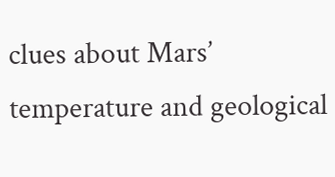clues about Mars’ temperature and geological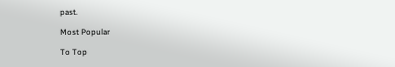past.

Most Popular

To Top